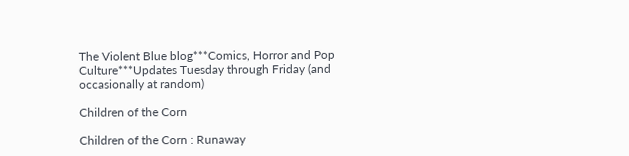The Violent Blue blog***Comics, Horror and Pop Culture***Updates Tuesday through Friday (and occasionally at random)

Children of the Corn

Children of the Corn : Runaway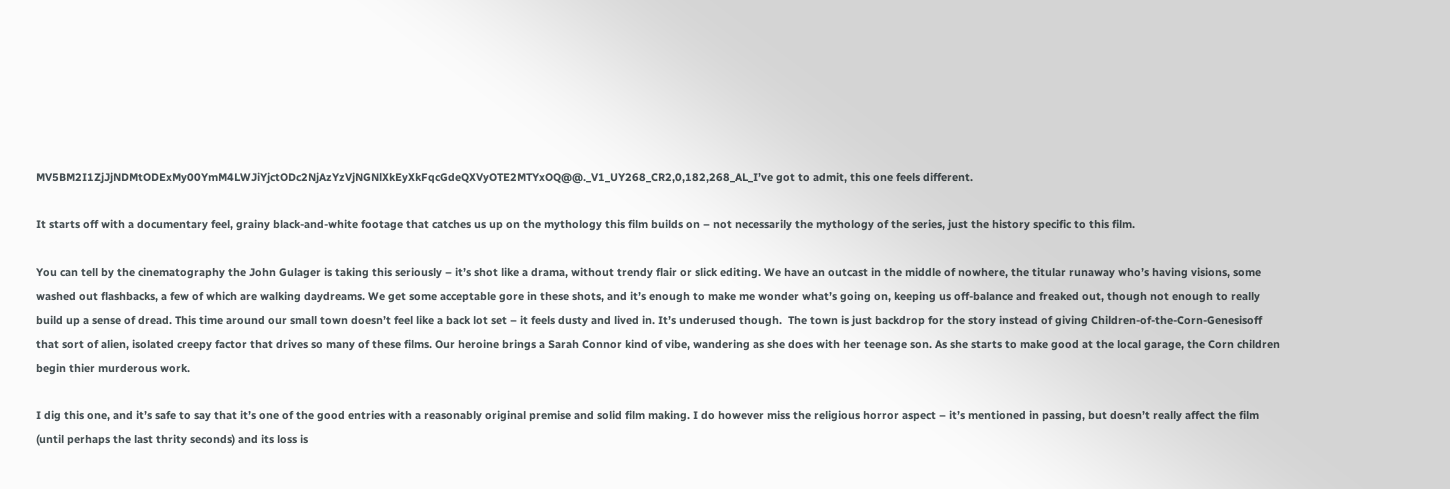MV5BM2I1ZjJjNDMtODExMy00YmM4LWJiYjctODc2NjAzYzVjNGNlXkEyXkFqcGdeQXVyOTE2MTYxOQ@@._V1_UY268_CR2,0,182,268_AL_I’ve got to admit, this one feels different.

It starts off with a documentary feel, grainy black-and-white footage that catches us up on the mythology this film builds on – not necessarily the mythology of the series, just the history specific to this film.

You can tell by the cinematography the John Gulager is taking this seriously – it’s shot like a drama, without trendy flair or slick editing. We have an outcast in the middle of nowhere, the titular runaway who’s having visions, some washed out flashbacks, a few of which are walking daydreams. We get some acceptable gore in these shots, and it’s enough to make me wonder what’s going on, keeping us off-balance and freaked out, though not enough to really build up a sense of dread. This time around our small town doesn’t feel like a back lot set – it feels dusty and lived in. It’s underused though.  The town is just backdrop for the story instead of giving Children-of-the-Corn-Genesisoff that sort of alien, isolated creepy factor that drives so many of these films. Our heroine brings a Sarah Connor kind of vibe, wandering as she does with her teenage son. As she starts to make good at the local garage, the Corn children begin thier murderous work.

I dig this one, and it’s safe to say that it’s one of the good entries with a reasonably original premise and solid film making. I do however miss the religious horror aspect – it’s mentioned in passing, but doesn’t really affect the film (until perhaps the last thrity seconds) and its loss is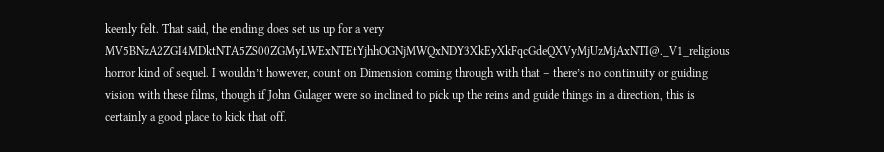keenly felt. That said, the ending does set us up for a very MV5BNzA2ZGI4MDktNTA5ZS00ZGMyLWExNTEtYjhhOGNjMWQxNDY3XkEyXkFqcGdeQXVyMjUzMjAxNTI@._V1_religious horror kind of sequel. I wouldn’t however, count on Dimension coming through with that – there’s no continuity or guiding vision with these films, though if John Gulager were so inclined to pick up the reins and guide things in a direction, this is certainly a good place to kick that off.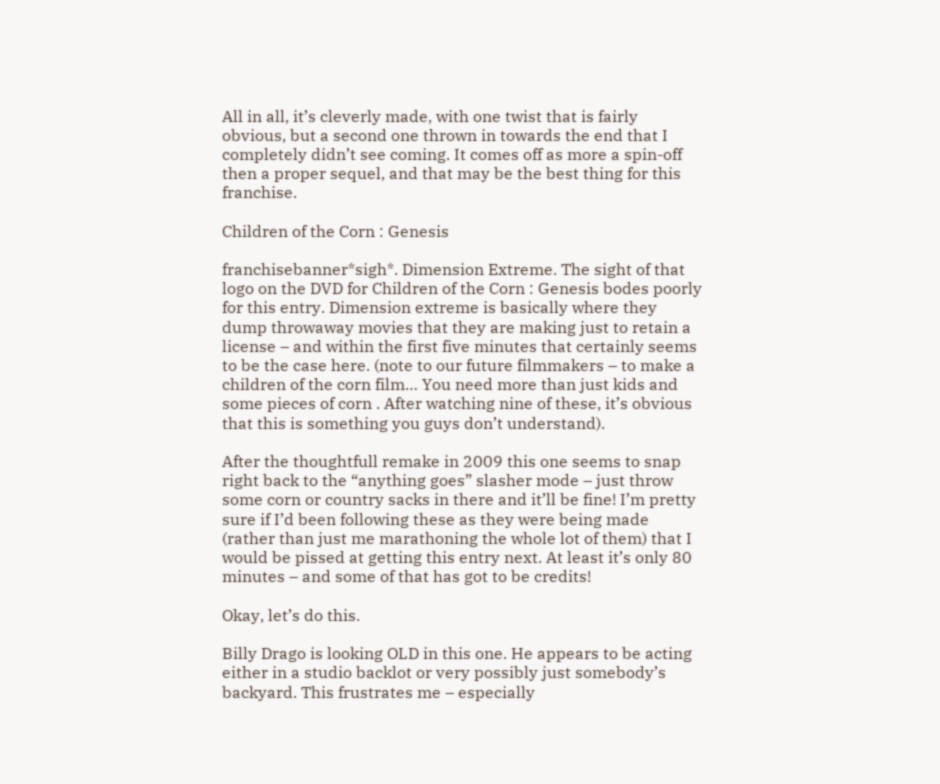All in all, it’s cleverly made, with one twist that is fairly obvious, but a second one thrown in towards the end that I completely didn’t see coming. It comes off as more a spin-off then a proper sequel, and that may be the best thing for this franchise.

Children of the Corn : Genesis

franchisebanner*sigh*. Dimension Extreme. The sight of that logo on the DVD for Children of the Corn : Genesis bodes poorly for this entry. Dimension extreme is basically where they dump throwaway movies that they are making just to retain a license – and within the first five minutes that certainly seems to be the case here. (note to our future filmmakers – to make a children of the corn film… You need more than just kids and some pieces of corn . After watching nine of these, it’s obvious that this is something you guys don’t understand).

After the thoughtfull remake in 2009 this one seems to snap right back to the “anything goes” slasher mode – just throw some corn or country sacks in there and it’ll be fine! I’m pretty sure if I’d been following these as they were being made (rather than just me marathoning the whole lot of them) that I would be pissed at getting this entry next. At least it’s only 80 minutes – and some of that has got to be credits!

Okay, let’s do this.

Billy Drago is looking OLD in this one. He appears to be acting either in a studio backlot or very possibly just somebody’s backyard. This frustrates me – especially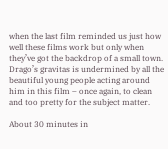when the last film reminded us just how well these films work but only when they’ve got the backdrop of a small town. Drago’s gravitas is undermined by all the beautiful young people acting around him in this film – once again, to clean and too pretty for the subject matter.

About 30 minutes in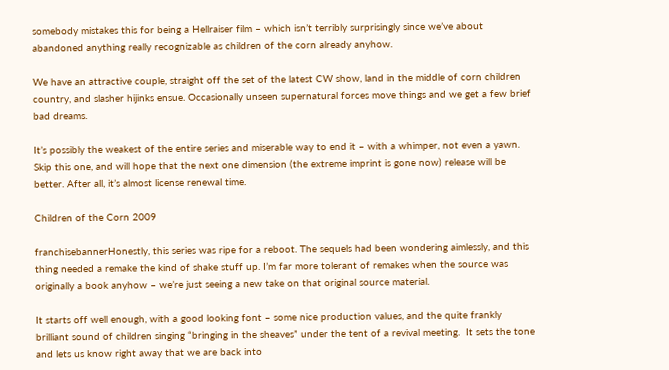somebody mistakes this for being a Hellraiser film – which isn’t terribly surprisingly since we’ve about abandoned anything really recognizable as children of the corn already anyhow.

We have an attractive couple, straight off the set of the latest CW show, land in the middle of corn children country, and slasher hijinks ensue. Occasionally unseen supernatural forces move things and we get a few brief bad dreams.

It’s possibly the weakest of the entire series and miserable way to end it – with a whimper, not even a yawn. Skip this one, and will hope that the next one dimension (the extreme imprint is gone now) release will be better. After all, it’s almost license renewal time.

Children of the Corn 2009

franchisebannerHonestly, this series was ripe for a reboot. The sequels had been wondering aimlessly, and this thing needed a remake the kind of shake stuff up. I’m far more tolerant of remakes when the source was originally a book anyhow – we’re just seeing a new take on that original source material.

It starts off well enough, with a good looking font – some nice production values, and the quite frankly brilliant sound of children singing “bringing in the sheaves” under the tent of a revival meeting.  It sets the tone and lets us know right away that we are back into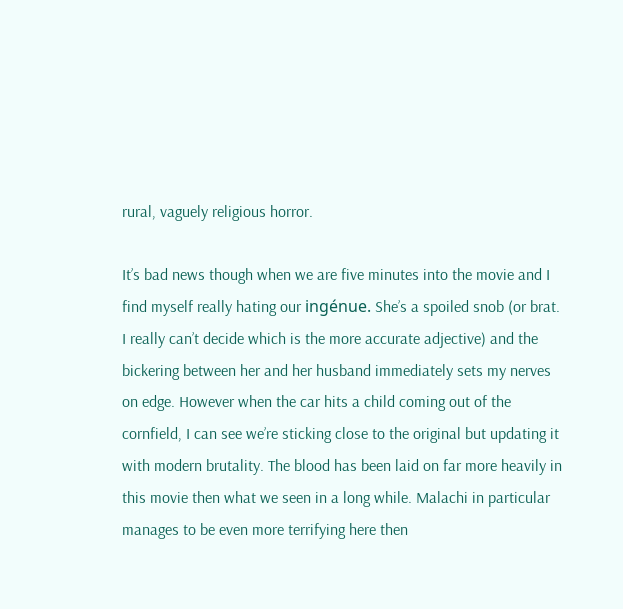rural, vaguely religious horror.

It’s bad news though when we are five minutes into the movie and I find myself really hating our ingénue. She’s a spoiled snob (or brat. I really can’t decide which is the more accurate adjective) and the bickering between her and her husband immediately sets my nerves on edge. However when the car hits a child coming out of the cornfield, I can see we’re sticking close to the original but updating it with modern brutality. The blood has been laid on far more heavily in this movie then what we seen in a long while. Malachi in particular manages to be even more terrifying here then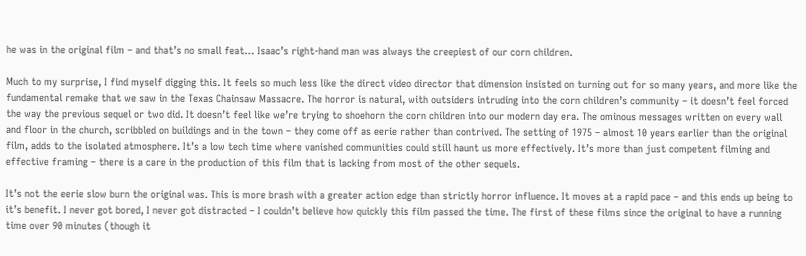he was in the original film – and that’s no small feat… Isaac’s right-hand man was always the creepiest of our corn children.

Much to my surprise, I find myself digging this. It feels so much less like the direct video director that dimension insisted on turning out for so many years, and more like the fundamental remake that we saw in the Texas Chainsaw Massacre. The horror is natural, with outsiders intruding into the corn children’s community – it doesn’t feel forced the way the previous sequel or two did. It doesn’t feel like we’re trying to shoehorn the corn children into our modern day era. The ominous messages written on every wall and floor in the church, scribbled on buildings and in the town – they come off as eerie rather than contrived. The setting of 1975 – almost 10 years earlier than the original film, adds to the isolated atmosphere. It’s a low tech time where vanished communities could still haunt us more effectively. It’s more than just competent filming and effective framing – there is a care in the production of this film that is lacking from most of the other sequels.

It’s not the eerie slow burn the original was. This is more brash with a greater action edge than strictly horror influence. It moves at a rapid pace – and this ends up being to it’s benefit. I never got bored, I never got distracted – I couldn’t believe how quickly this film passed the time. The first of these films since the original to have a running time over 90 minutes (though it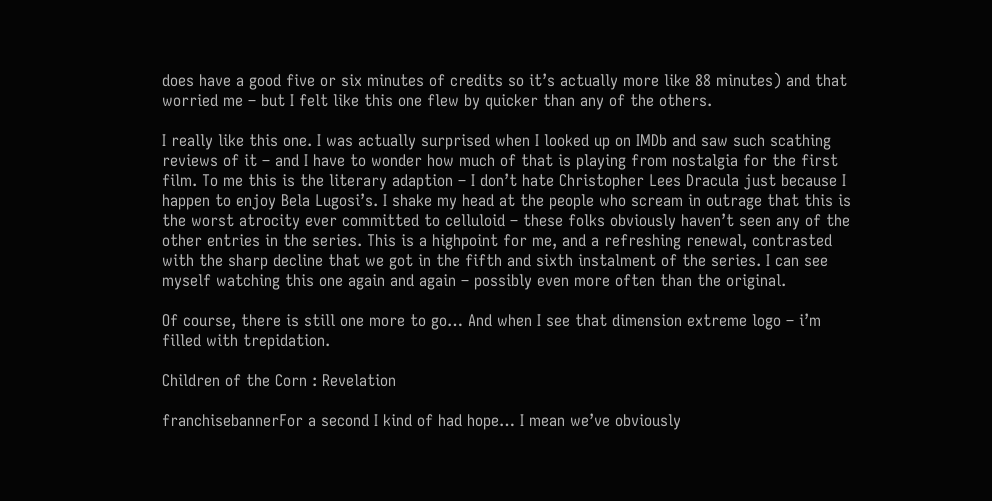does have a good five or six minutes of credits so it’s actually more like 88 minutes) and that worried me – but I felt like this one flew by quicker than any of the others.

I really like this one. I was actually surprised when I looked up on IMDb and saw such scathing reviews of it – and I have to wonder how much of that is playing from nostalgia for the first film. To me this is the literary adaption – I don’t hate Christopher Lees Dracula just because I happen to enjoy Bela Lugosi’s. I shake my head at the people who scream in outrage that this is the worst atrocity ever committed to celluloid – these folks obviously haven’t seen any of the other entries in the series. This is a highpoint for me, and a refreshing renewal, contrasted with the sharp decline that we got in the fifth and sixth instalment of the series. I can see myself watching this one again and again – possibly even more often than the original.

Of course, there is still one more to go… And when I see that dimension extreme logo – i’m filled with trepidation.

Children of the Corn : Revelation

franchisebannerFor a second I kind of had hope… I mean we’ve obviously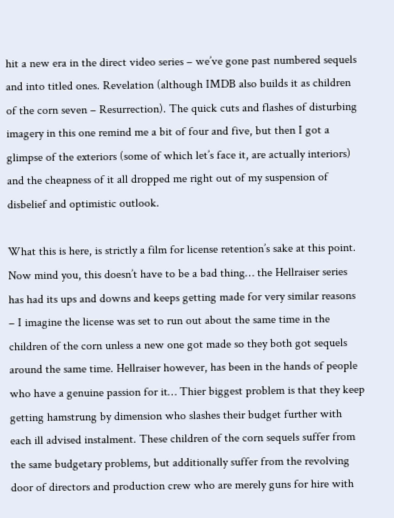hit a new era in the direct video series – we’ve gone past numbered sequels and into titled ones. Revelation (although IMDB also builds it as children of the corn seven – Resurrection). The quick cuts and flashes of disturbing imagery in this one remind me a bit of four and five, but then I got a glimpse of the exteriors (some of which let’s face it, are actually interiors) and the cheapness of it all dropped me right out of my suspension of disbelief and optimistic outlook.

What this is here, is strictly a film for license retention’s sake at this point. Now mind you, this doesn’t have to be a bad thing… the Hellraiser series has had its ups and downs and keeps getting made for very similar reasons – I imagine the license was set to run out about the same time in the children of the corn unless a new one got made so they both got sequels around the same time. Hellraiser however, has been in the hands of people who have a genuine passion for it… Thier biggest problem is that they keep getting hamstrung by dimension who slashes their budget further with each ill advised instalment. These children of the corn sequels suffer from the same budgetary problems, but additionally suffer from the revolving door of directors and production crew who are merely guns for hire with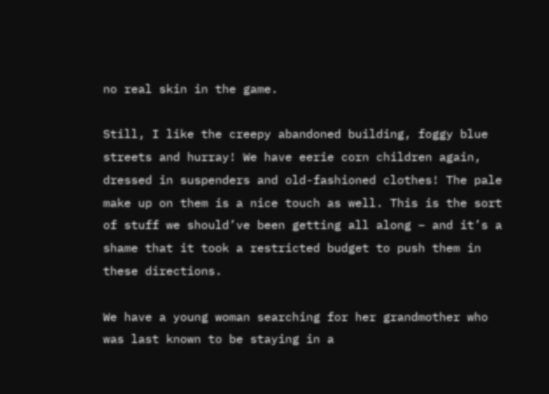no real skin in the game.

Still, I like the creepy abandoned building, foggy blue streets and hurray! We have eerie corn children again, dressed in suspenders and old-fashioned clothes! The pale make up on them is a nice touch as well. This is the sort of stuff we should’ve been getting all along – and it’s a shame that it took a restricted budget to push them in these directions.

We have a young woman searching for her grandmother who was last known to be staying in a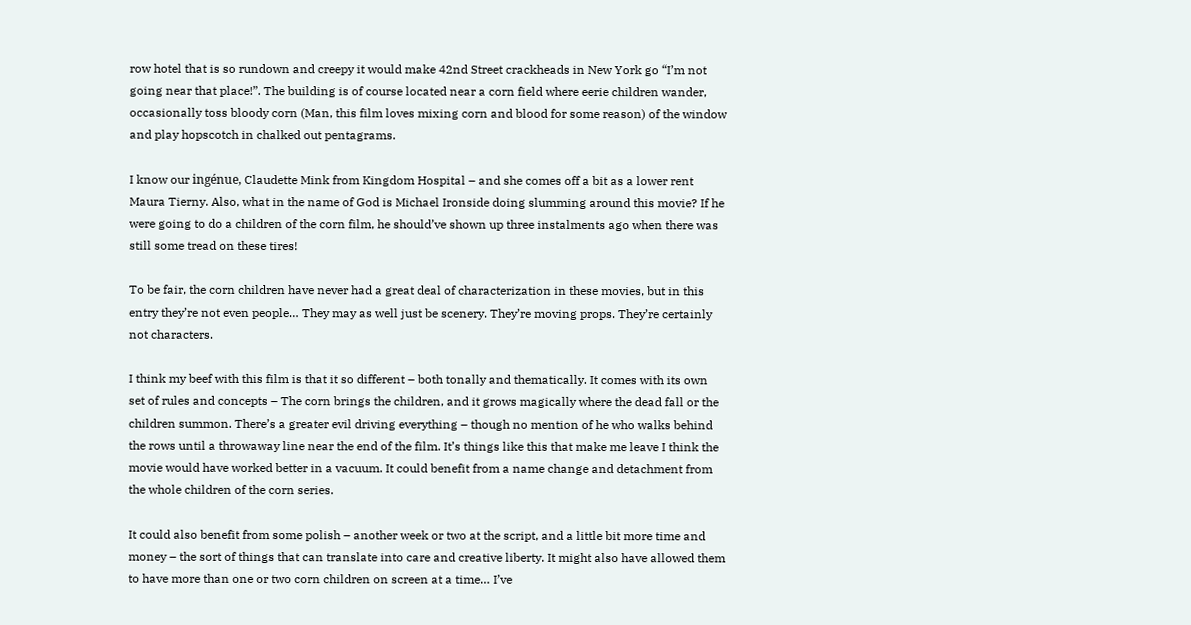row hotel that is so rundown and creepy it would make 42nd Street crackheads in New York go “I’m not going near that place!”. The building is of course located near a corn field where eerie children wander, occasionally toss bloody corn (Man, this film loves mixing corn and blood for some reason) of the window and play hopscotch in chalked out pentagrams.

I know our ingénue, Claudette Mink from Kingdom Hospital – and she comes off a bit as a lower rent Maura Tierny. Also, what in the name of God is Michael Ironside doing slumming around this movie? If he were going to do a children of the corn film, he should’ve shown up three instalments ago when there was still some tread on these tires!

To be fair, the corn children have never had a great deal of characterization in these movies, but in this entry they’re not even people… They may as well just be scenery. They’re moving props. They’re certainly not characters.

I think my beef with this film is that it so different – both tonally and thematically. It comes with its own set of rules and concepts – The corn brings the children, and it grows magically where the dead fall or the children summon. There’s a greater evil driving everything – though no mention of he who walks behind the rows until a throwaway line near the end of the film. It’s things like this that make me leave I think the movie would have worked better in a vacuum. It could benefit from a name change and detachment from the whole children of the corn series.

It could also benefit from some polish – another week or two at the script, and a little bit more time and money – the sort of things that can translate into care and creative liberty. It might also have allowed them to have more than one or two corn children on screen at a time… I’ve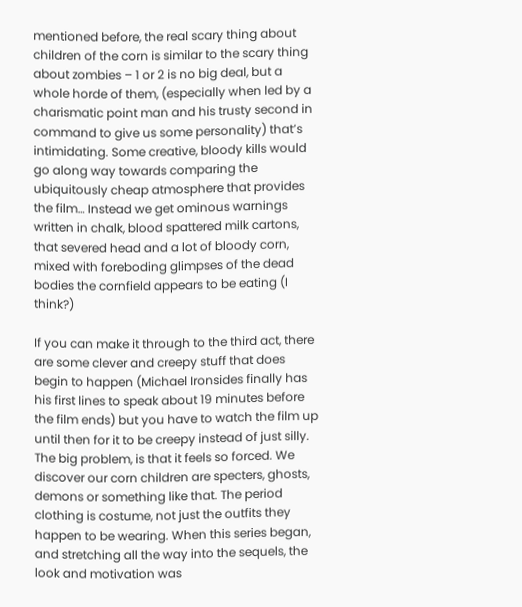mentioned before, the real scary thing about children of the corn is similar to the scary thing about zombies – 1 or 2 is no big deal, but a whole horde of them, (especially when led by a charismatic point man and his trusty second in command to give us some personality) that’s intimidating. Some creative, bloody kills would go along way towards comparing the ubiquitously cheap atmosphere that provides the film… Instead we get ominous warnings written in chalk, blood spattered milk cartons, that severed head and a lot of bloody corn, mixed with foreboding glimpses of the dead bodies the cornfield appears to be eating (I think?)

If you can make it through to the third act, there are some clever and creepy stuff that does begin to happen (Michael Ironsides finally has his first lines to speak about 19 minutes before the film ends) but you have to watch the film up until then for it to be creepy instead of just silly. The big problem, is that it feels so forced. We discover our corn children are specters, ghosts, demons or something like that. The period clothing is costume, not just the outfits they happen to be wearing. When this series began, and stretching all the way into the sequels, the look and motivation was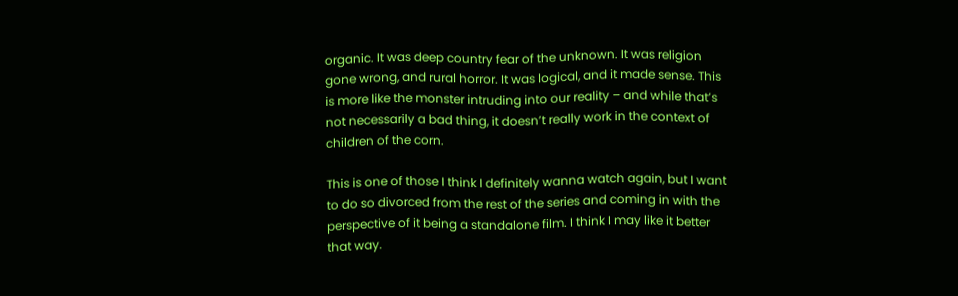organic. It was deep country fear of the unknown. It was religion gone wrong, and rural horror. It was logical, and it made sense. This is more like the monster intruding into our reality – and while that’s not necessarily a bad thing, it doesn’t really work in the context of children of the corn.

This is one of those I think I definitely wanna watch again, but I want to do so divorced from the rest of the series and coming in with the perspective of it being a standalone film. I think I may like it better that way.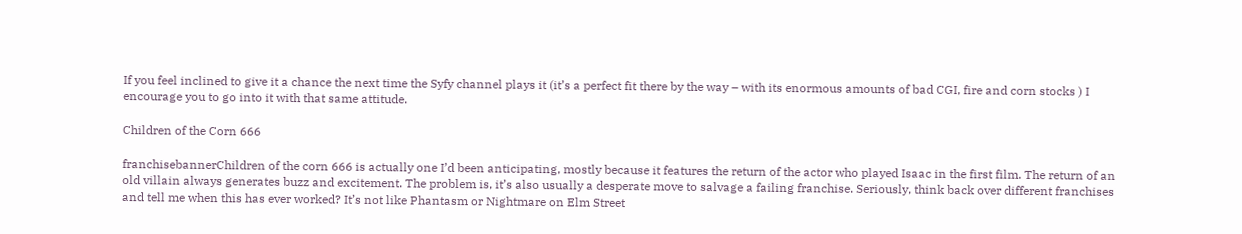If you feel inclined to give it a chance the next time the Syfy channel plays it (it’s a perfect fit there by the way – with its enormous amounts of bad CGI, fire and corn stocks ) I encourage you to go into it with that same attitude.

Children of the Corn 666

franchisebannerChildren of the corn 666 is actually one I’d been anticipating, mostly because it features the return of the actor who played Isaac in the first film. The return of an old villain always generates buzz and excitement. The problem is, it’s also usually a desperate move to salvage a failing franchise. Seriously, think back over different franchises and tell me when this has ever worked? It’s not like Phantasm or Nightmare on Elm Street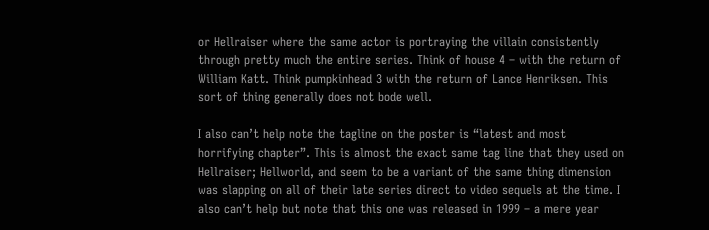or Hellraiser where the same actor is portraying the villain consistently through pretty much the entire series. Think of house 4 – with the return of William Katt. Think pumpkinhead 3 with the return of Lance Henriksen. This sort of thing generally does not bode well.

I also can’t help note the tagline on the poster is “latest and most horrifying chapter”. This is almost the exact same tag line that they used on Hellraiser; Hellworld, and seem to be a variant of the same thing dimension was slapping on all of their late series direct to video sequels at the time. I also can’t help but note that this one was released in 1999 – a mere year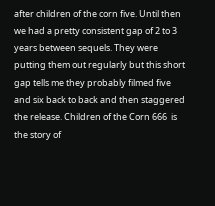after children of the corn five. Until then we had a pretty consistent gap of 2 to 3 years between sequels. They were putting them out regularly but this short gap tells me they probably filmed five and six back to back and then staggered the release. Children of the Corn 666  is the story of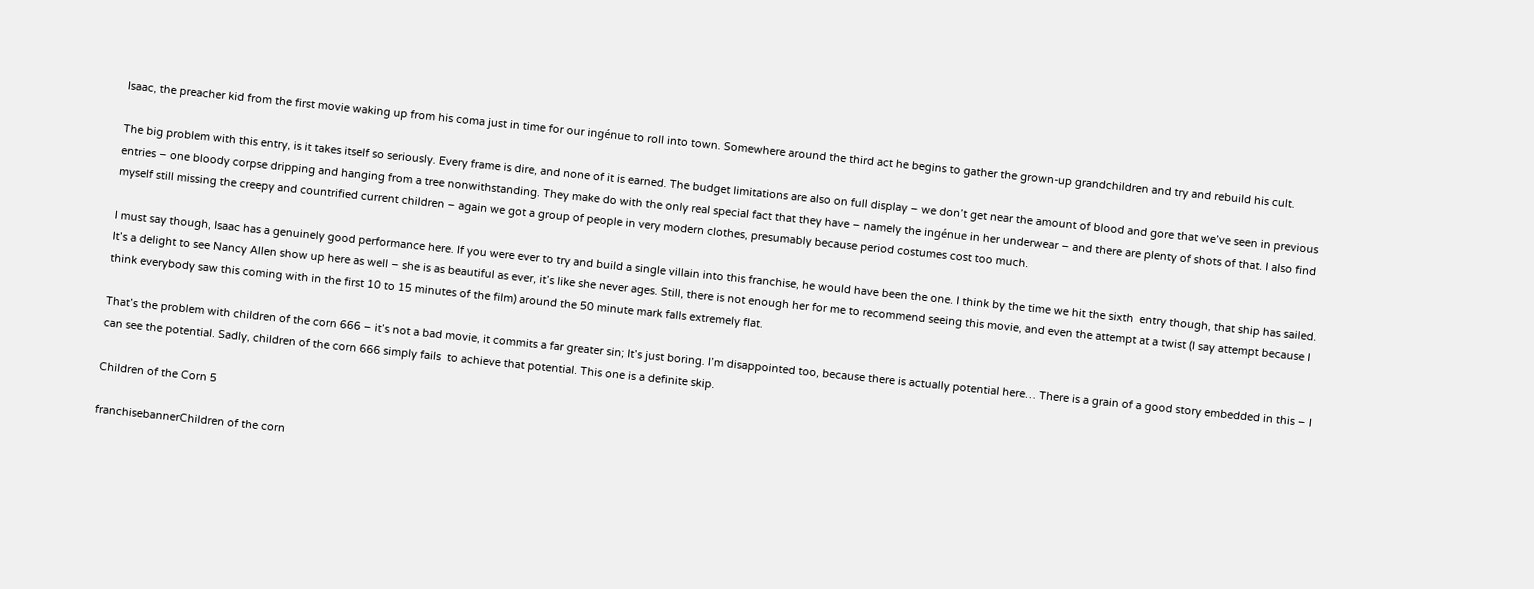Isaac, the preacher kid from the first movie waking up from his coma just in time for our ingénue to roll into town. Somewhere around the third act he begins to gather the grown-up grandchildren and try and rebuild his cult.

The big problem with this entry, is it takes itself so seriously. Every frame is dire, and none of it is earned. The budget limitations are also on full display – we don’t get near the amount of blood and gore that we’ve seen in previous entries – one bloody corpse dripping and hanging from a tree nonwithstanding. They make do with the only real special fact that they have – namely the ingénue in her underwear – and there are plenty of shots of that. I also find myself still missing the creepy and countrified current children – again we got a group of people in very modern clothes, presumably because period costumes cost too much.

I must say though, Isaac has a genuinely good performance here. If you were ever to try and build a single villain into this franchise, he would have been the one. I think by the time we hit the sixth  entry though, that ship has sailed. It’s a delight to see Nancy Allen show up here as well – she is as beautiful as ever, it’s like she never ages. Still, there is not enough her for me to recommend seeing this movie, and even the attempt at a twist (I say attempt because I think everybody saw this coming with in the first 10 to 15 minutes of the film) around the 50 minute mark falls extremely flat.

That’s the problem with children of the corn 666 – it’s not a bad movie, it commits a far greater sin; It’s just boring. I’m disappointed too, because there is actually potential here… There is a grain of a good story embedded in this – I can see the potential. Sadly, children of the corn 666 simply fails  to achieve that potential. This one is a definite skip.

Children of the Corn 5

franchisebannerChildren of the corn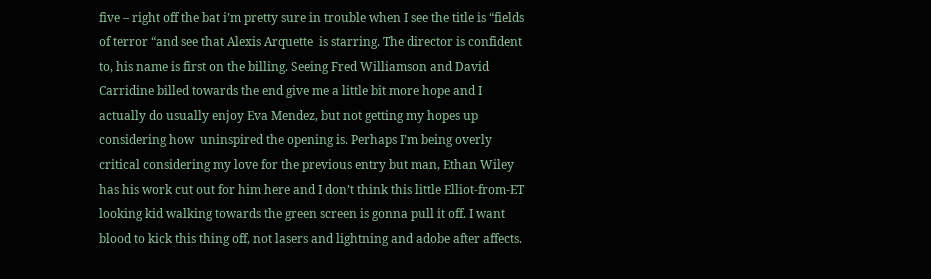five – right off the bat i’m pretty sure in trouble when I see the title is “fields of terror “and see that Alexis Arquette  is starring. The director is confident to, his name is first on the billing. Seeing Fred Williamson and David Carridine billed towards the end give me a little bit more hope and I actually do usually enjoy Eva Mendez, but not getting my hopes up considering how  uninspired the opening is. Perhaps I’m being overly critical considering my love for the previous entry but man, Ethan Wiley has his work cut out for him here and I don’t think this little Elliot-from-ET looking kid walking towards the green screen is gonna pull it off. I want blood to kick this thing off, not lasers and lightning and adobe after affects.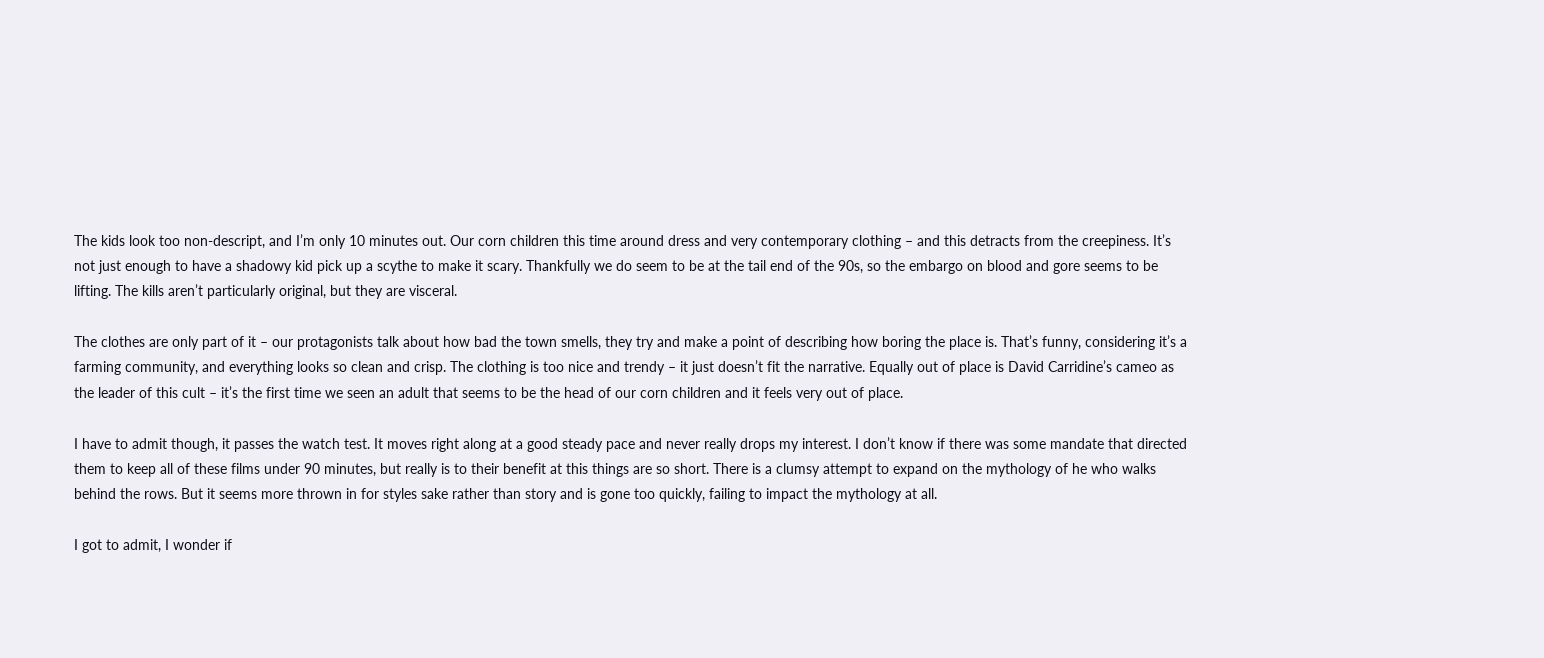The kids look too non-descript, and I’m only 10 minutes out. Our corn children this time around dress and very contemporary clothing – and this detracts from the creepiness. It’s not just enough to have a shadowy kid pick up a scythe to make it scary. Thankfully we do seem to be at the tail end of the 90s, so the embargo on blood and gore seems to be lifting. The kills aren’t particularly original, but they are visceral.

The clothes are only part of it – our protagonists talk about how bad the town smells, they try and make a point of describing how boring the place is. That’s funny, considering it’s a farming community, and everything looks so clean and crisp. The clothing is too nice and trendy – it just doesn’t fit the narrative. Equally out of place is David Carridine’s cameo as the leader of this cult – it’s the first time we seen an adult that seems to be the head of our corn children and it feels very out of place.

I have to admit though, it passes the watch test. It moves right along at a good steady pace and never really drops my interest. I don’t know if there was some mandate that directed them to keep all of these films under 90 minutes, but really is to their benefit at this things are so short. There is a clumsy attempt to expand on the mythology of he who walks behind the rows. But it seems more thrown in for styles sake rather than story and is gone too quickly, failing to impact the mythology at all.

I got to admit, I wonder if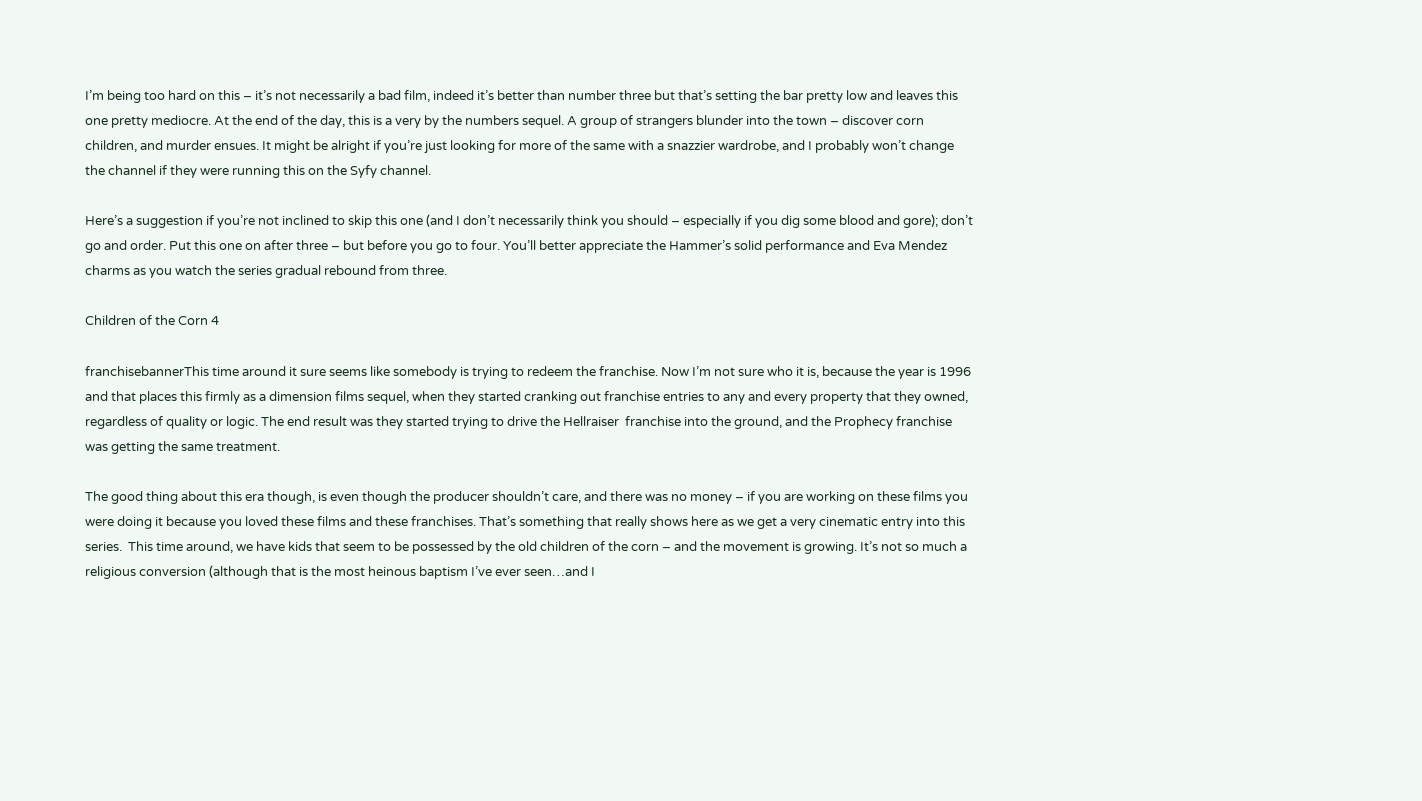I’m being too hard on this – it’s not necessarily a bad film, indeed it’s better than number three but that’s setting the bar pretty low and leaves this one pretty mediocre. At the end of the day, this is a very by the numbers sequel. A group of strangers blunder into the town – discover corn children, and murder ensues. It might be alright if you’re just looking for more of the same with a snazzier wardrobe, and I probably won’t change the channel if they were running this on the Syfy channel.

Here’s a suggestion if you’re not inclined to skip this one (and I don’t necessarily think you should – especially if you dig some blood and gore); don’t go and order. Put this one on after three – but before you go to four. You’ll better appreciate the Hammer’s solid performance and Eva Mendez charms as you watch the series gradual rebound from three.

Children of the Corn 4

franchisebannerThis time around it sure seems like somebody is trying to redeem the franchise. Now I’m not sure who it is, because the year is 1996 and that places this firmly as a dimension films sequel, when they started cranking out franchise entries to any and every property that they owned, regardless of quality or logic. The end result was they started trying to drive the Hellraiser  franchise into the ground, and the Prophecy franchise was getting the same treatment.

The good thing about this era though, is even though the producer shouldn’t care, and there was no money – if you are working on these films you were doing it because you loved these films and these franchises. That’s something that really shows here as we get a very cinematic entry into this series.  This time around, we have kids that seem to be possessed by the old children of the corn – and the movement is growing. It’s not so much a religious conversion (although that is the most heinous baptism I’ve ever seen…and I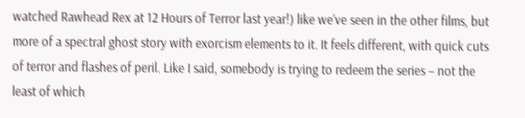watched Rawhead Rex at 12 Hours of Terror last year!) like we’ve seen in the other films, but more of a spectral ghost story with exorcism elements to it. It feels different, with quick cuts of terror and flashes of peril. Like I said, somebody is trying to redeem the series – not the least of which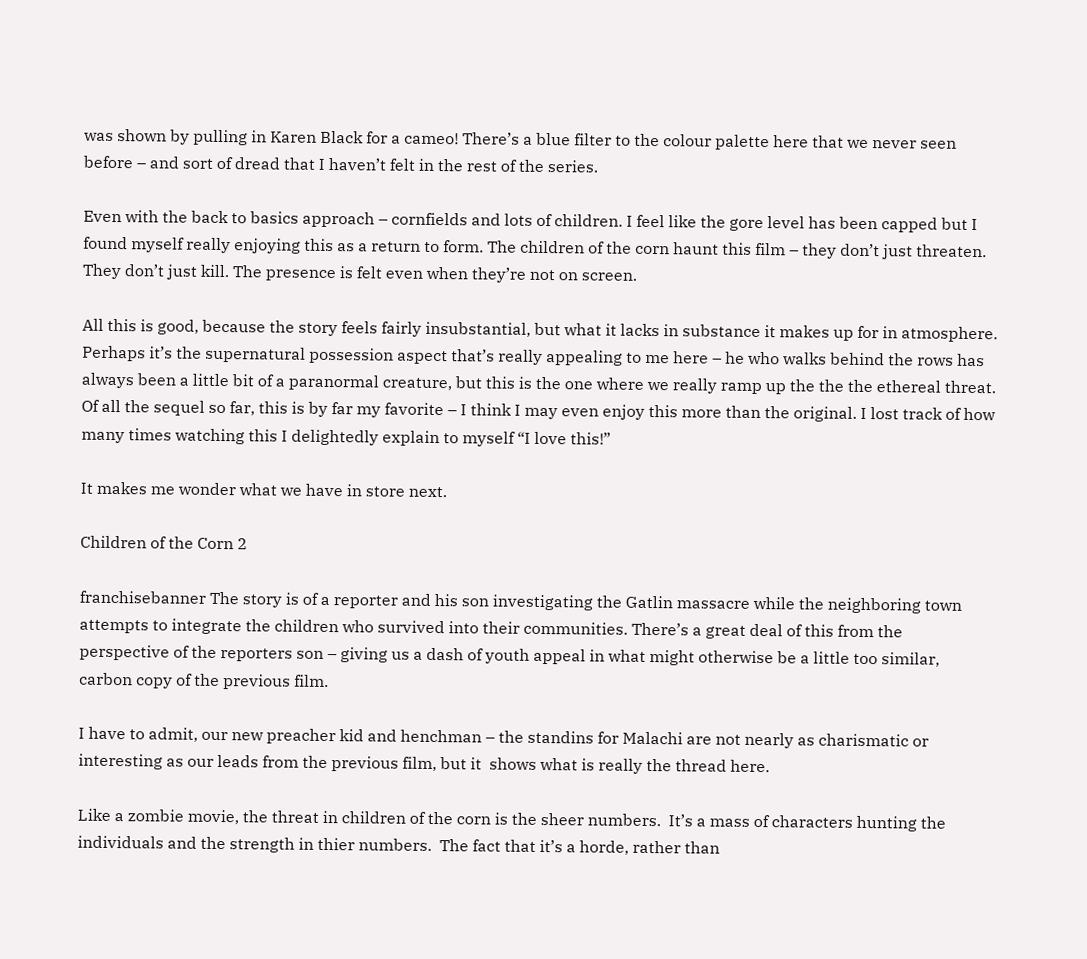was shown by pulling in Karen Black for a cameo! There’s a blue filter to the colour palette here that we never seen before – and sort of dread that I haven’t felt in the rest of the series.

Even with the back to basics approach – cornfields and lots of children. I feel like the gore level has been capped but I found myself really enjoying this as a return to form. The children of the corn haunt this film – they don’t just threaten. They don’t just kill. The presence is felt even when they’re not on screen.

All this is good, because the story feels fairly insubstantial, but what it lacks in substance it makes up for in atmosphere. Perhaps it’s the supernatural possession aspect that’s really appealing to me here – he who walks behind the rows has always been a little bit of a paranormal creature, but this is the one where we really ramp up the the the ethereal threat. Of all the sequel so far, this is by far my favorite – I think I may even enjoy this more than the original. I lost track of how many times watching this I delightedly explain to myself “I love this!”

It makes me wonder what we have in store next.

Children of the Corn 2

franchisebanner The story is of a reporter and his son investigating the Gatlin massacre while the neighboring town attempts to integrate the children who survived into their communities. There’s a great deal of this from the perspective of the reporters son – giving us a dash of youth appeal in what might otherwise be a little too similar, carbon copy of the previous film.

I have to admit, our new preacher kid and henchman – the standins for Malachi are not nearly as charismatic or interesting as our leads from the previous film, but it  shows what is really the thread here.

Like a zombie movie, the threat in children of the corn is the sheer numbers.  It’s a mass of characters hunting the individuals and the strength in thier numbers.  The fact that it’s a horde, rather than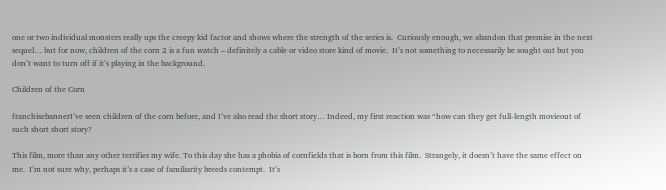one or two individual monsters really ups the creepy kid factor and shows where the strength of the series is.  Curiously enough, we abandon that premise in the next sequel… but for now, children of the corn 2 is a fun watch – definitely a cable or video store kind of movie.  It’s not something to necessarily be sought out but you don’t want to turn off if it’s playing in the background.

Children of the Corn

franchisebannerI’ve seen children of the corn before, and I’ve also read the short story… Indeed, my first reaction was “how can they get full-length movieout of such short short story?

This film, more than any other terrifies my wife. To this day she has a phobia of cornfields that is born from this film.  Strangely, it doesn’t have the same effect on me.  I’m not sure why, perhaps it’s a case of familiarity breeds contempt.  It’s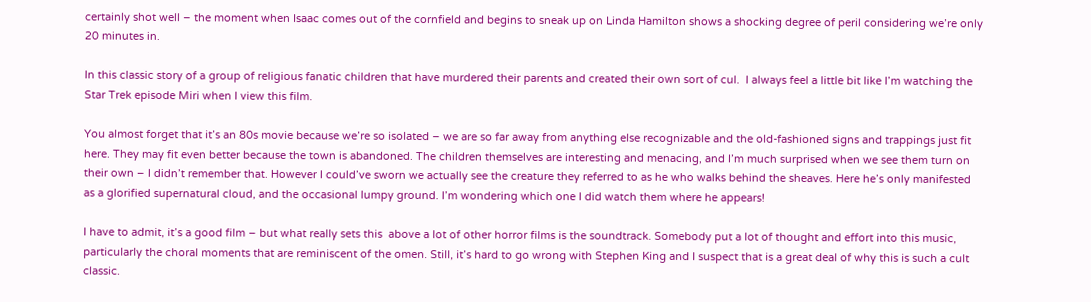certainly shot well – the moment when Isaac comes out of the cornfield and begins to sneak up on Linda Hamilton shows a shocking degree of peril considering we’re only 20 minutes in.

In this classic story of a group of religious fanatic children that have murdered their parents and created their own sort of cul.  I always feel a little bit like I’m watching the Star Trek episode Miri when I view this film.

You almost forget that it’s an 80s movie because we’re so isolated – we are so far away from anything else recognizable and the old-fashioned signs and trappings just fit here. They may fit even better because the town is abandoned. The children themselves are interesting and menacing, and I’m much surprised when we see them turn on their own – I didn’t remember that. However I could’ve sworn we actually see the creature they referred to as he who walks behind the sheaves. Here he’s only manifested as a glorified supernatural cloud, and the occasional lumpy ground. I’m wondering which one I did watch them where he appears!

I have to admit, it’s a good film – but what really sets this  above a lot of other horror films is the soundtrack. Somebody put a lot of thought and effort into this music, particularly the choral moments that are reminiscent of the omen. Still, it’s hard to go wrong with Stephen King and I suspect that is a great deal of why this is such a cult classic.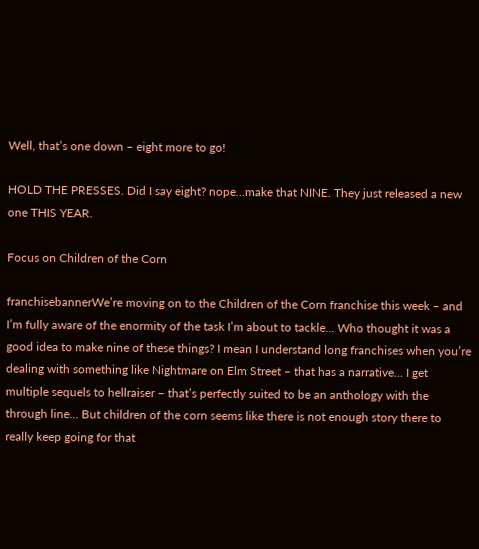Well, that’s one down – eight more to go!

HOLD THE PRESSES. Did I say eight? nope…make that NINE. They just released a new one THIS YEAR.

Focus on Children of the Corn

franchisebannerWe’re moving on to the Children of the Corn franchise this week – and I’m fully aware of the enormity of the task I’m about to tackle… Who thought it was a good idea to make nine of these things? I mean I understand long franchises when you’re dealing with something like Nightmare on Elm Street – that has a narrative… I get multiple sequels to hellraiser – that’s perfectly suited to be an anthology with the through line… But children of the corn seems like there is not enough story there to really keep going for that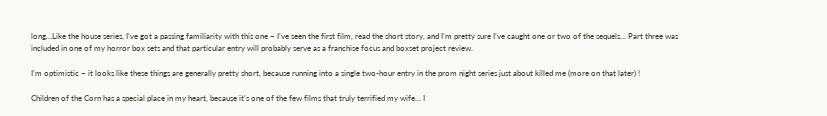long…Like the house series, I’ve got a passing familiarity with this one – I’ve seen the first film, read the short story, and I’m pretty sure I’ve caught one or two of the sequels… Part three was included in one of my horror box sets and that particular entry will probably serve as a franchise focus and boxset project review.

I’m optimistic – it looks like these things are generally pretty short, because running into a single two-hour entry in the prom night series just about killed me (more on that later) !

Children of the Corn has a special place in my heart, because it’s one of the few films that truly terrified my wife… I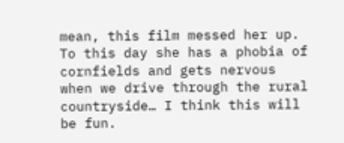mean, this film messed her up. To this day she has a phobia of cornfields and gets nervous when we drive through the rural countryside… I think this will be fun.